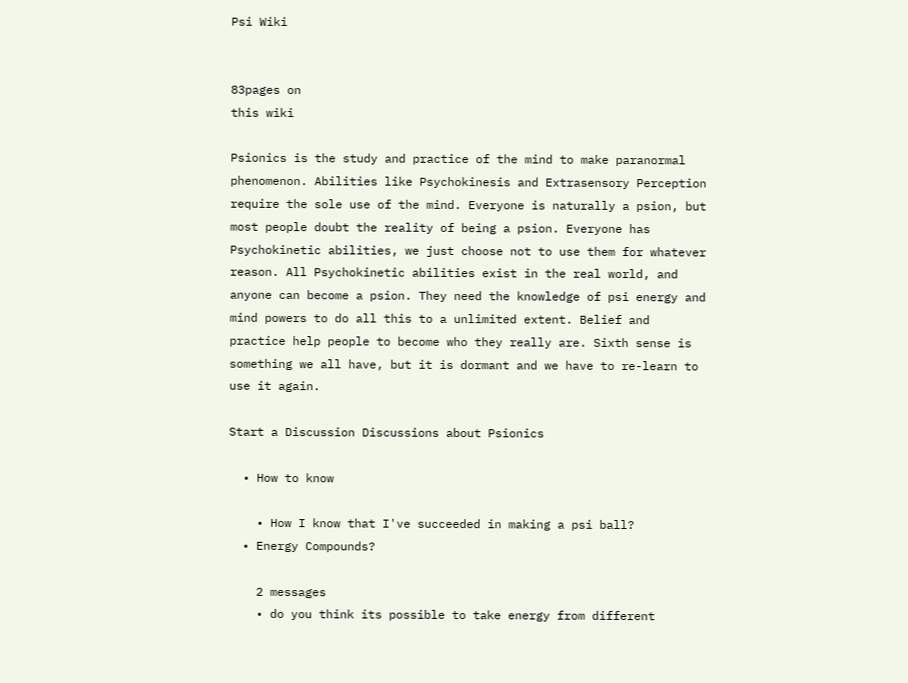Psi Wiki


83pages on
this wiki

Psionics is the study and practice of the mind to make paranormal phenomenon. Abilities like Psychokinesis and Extrasensory Perception require the sole use of the mind. Everyone is naturally a psion, but most people doubt the reality of being a psion. Everyone has Psychokinetic abilities, we just choose not to use them for whatever reason. All Psychokinetic abilities exist in the real world, and anyone can become a psion. They need the knowledge of psi energy and mind powers to do all this to a unlimited extent. Belief and practice help people to become who they really are. Sixth sense is something we all have, but it is dormant and we have to re-learn to use it again.

Start a Discussion Discussions about Psionics

  • How to know

    • How I know that I've succeeded in making a psi ball?
  • Energy Compounds?

    2 messages
    • do you think its possible to take energy from different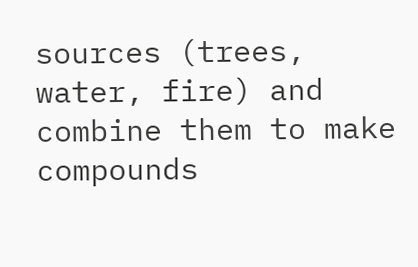sources (trees, water, fire) and combine them to make compounds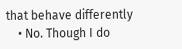that behave differently
    • No. Though I do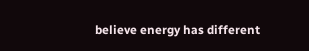believe energy has different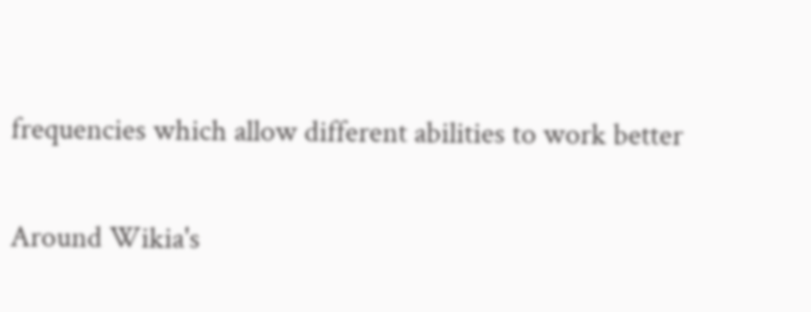frequencies which allow different abilities to work better

Around Wikia's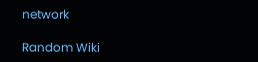network

Random Wiki